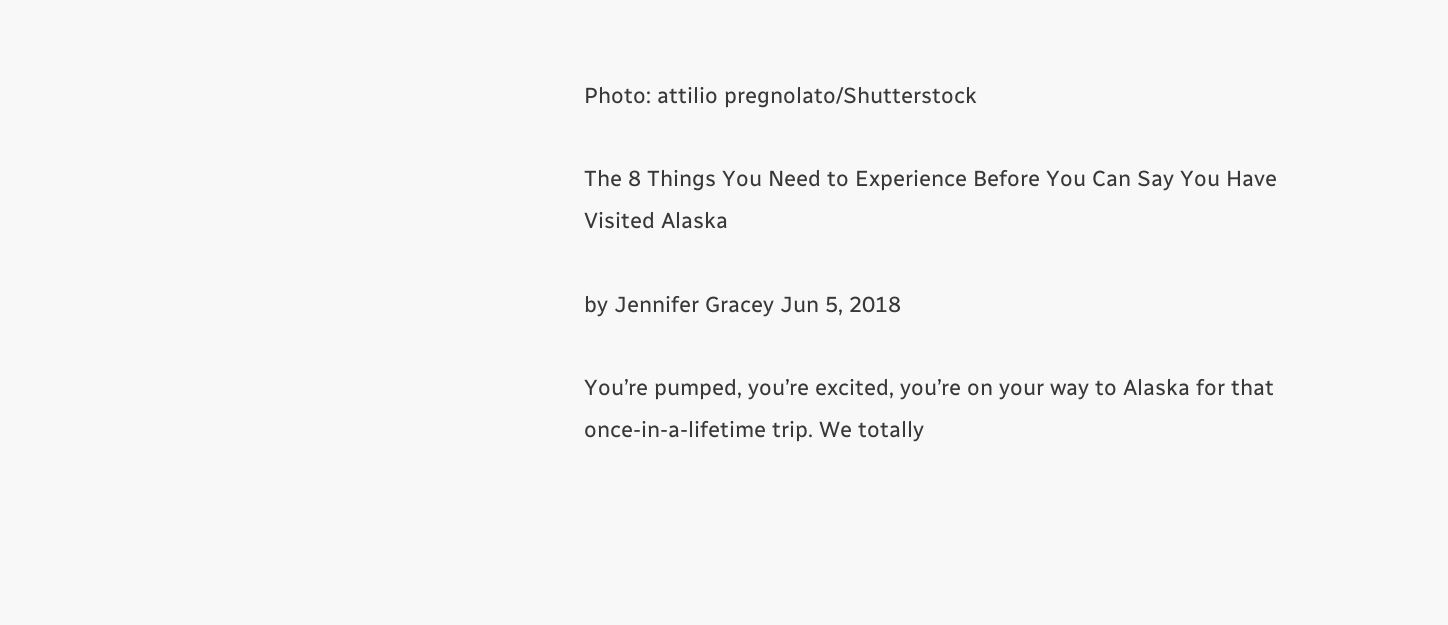Photo: attilio pregnolato/Shutterstock

The 8 Things You Need to Experience Before You Can Say You Have Visited Alaska

by Jennifer Gracey Jun 5, 2018

You’re pumped, you’re excited, you’re on your way to Alaska for that once-in-a-lifetime trip. We totally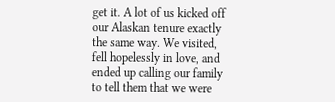get it. A lot of us kicked off our Alaskan tenure exactly the same way. We visited, fell hopelessly in love, and ended up calling our family to tell them that we were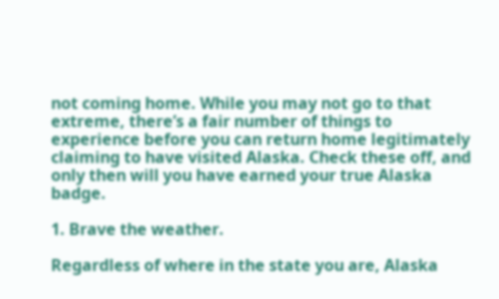not coming home. While you may not go to that extreme, there’s a fair number of things to experience before you can return home legitimately claiming to have visited Alaska. Check these off, and only then will you have earned your true Alaska badge.

1. Brave the weather.

Regardless of where in the state you are, Alaska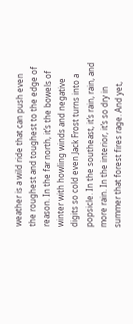weather is a wild ride that can push even the roughest and toughest to the edge of reason. In the far north, it’s the bowels of winter with howling winds and negative digits so cold even Jack Frost turns into a popsicle. In the southeast, it’s rain, rain, and more rain. In the interior, it’s so dry in summer that forest fires rage. And yet,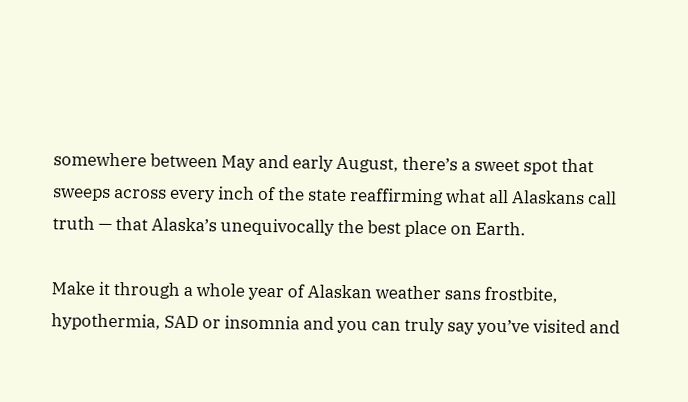somewhere between May and early August, there’s a sweet spot that sweeps across every inch of the state reaffirming what all Alaskans call truth — that Alaska’s unequivocally the best place on Earth.

Make it through a whole year of Alaskan weather sans frostbite, hypothermia, SAD or insomnia and you can truly say you’ve visited and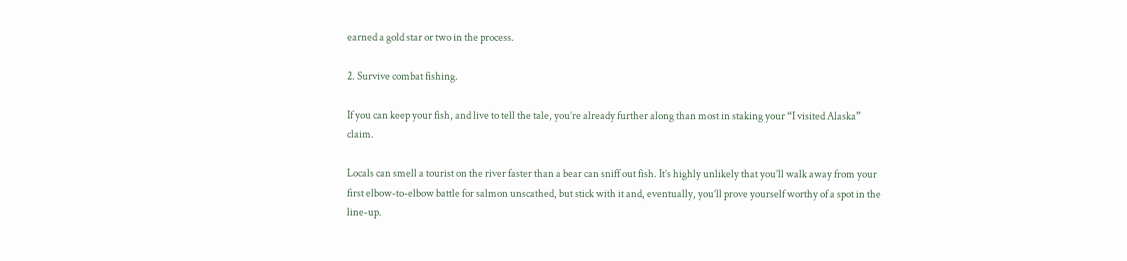earned a gold star or two in the process.

2. Survive combat fishing.

If you can keep your fish, and live to tell the tale, you’re already further along than most in staking your “I visited Alaska” claim.

Locals can smell a tourist on the river faster than a bear can sniff out fish. It’s highly unlikely that you’ll walk away from your first elbow-to-elbow battle for salmon unscathed, but stick with it and, eventually, you’ll prove yourself worthy of a spot in the line-up.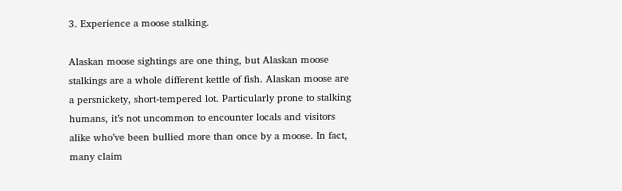3. Experience a moose stalking.

Alaskan moose sightings are one thing, but Alaskan moose stalkings are a whole different kettle of fish. Alaskan moose are a persnickety, short-tempered lot. Particularly prone to stalking humans, it’s not uncommon to encounter locals and visitors alike who’ve been bullied more than once by a moose. In fact, many claim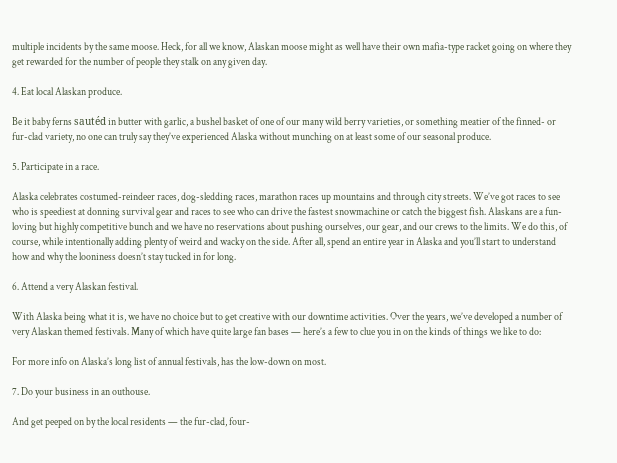multiple incidents by the same moose. Heck, for all we know, Alaskan moose might as well have their own mafia-type racket going on where they get rewarded for the number of people they stalk on any given day.

4. Eat local Alaskan produce.

Be it baby ferns sautéd in butter with garlic, a bushel basket of one of our many wild berry varieties, or something meatier of the finned- or fur-clad variety, no one can truly say they’ve experienced Alaska without munching on at least some of our seasonal produce.

5. Participate in a race.

Alaska celebrates costumed-reindeer races, dog-sledding races, marathon races up mountains and through city streets. We’ve got races to see who is speediest at donning survival gear and races to see who can drive the fastest snowmachine or catch the biggest fish. Alaskans are a fun-loving but highly competitive bunch and we have no reservations about pushing ourselves, our gear, and our crews to the limits. We do this, of course, while intentionally adding plenty of weird and wacky on the side. After all, spend an entire year in Alaska and you’ll start to understand how and why the looniness doesn’t stay tucked in for long.

6. Attend a very Alaskan festival.

With Alaska being what it is, we have no choice but to get creative with our downtime activities. Over the years, we’ve developed a number of very Alaskan themed festivals. Many of which have quite large fan bases — here’s a few to clue you in on the kinds of things we like to do:

For more info on Alaska’s long list of annual festivals, has the low-down on most.

7. Do your business in an outhouse.

And get peeped on by the local residents — the fur-clad, four-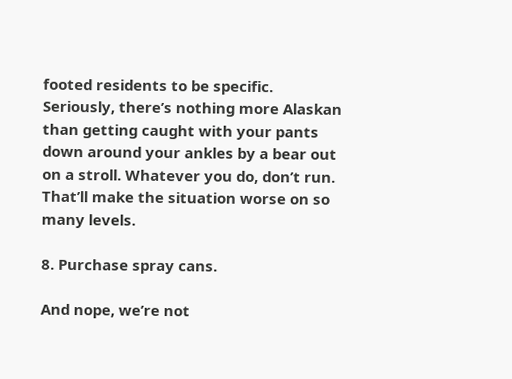footed residents to be specific. Seriously, there’s nothing more Alaskan than getting caught with your pants down around your ankles by a bear out on a stroll. Whatever you do, don’t run. That’ll make the situation worse on so many levels.

8. Purchase spray cans.

And nope, we’re not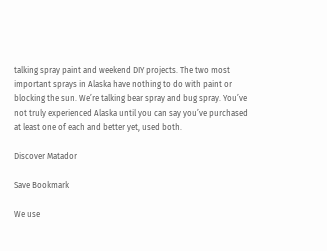talking spray paint and weekend DIY projects. The two most important sprays in Alaska have nothing to do with paint or blocking the sun. We’re talking bear spray and bug spray. You’ve not truly experienced Alaska until you can say you’ve purchased at least one of each and better yet, used both.

Discover Matador

Save Bookmark

We use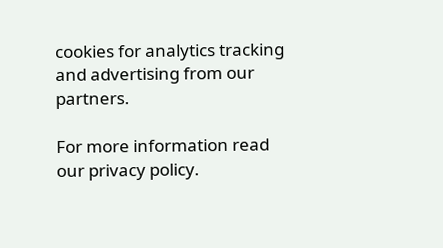cookies for analytics tracking and advertising from our partners.

For more information read our privacy policy.